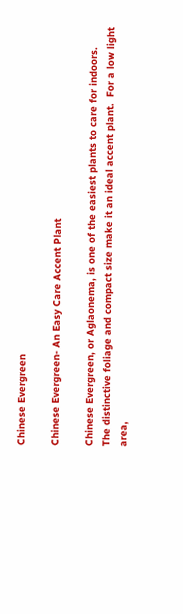Chinese Evergreen

Chinese Evergreen- An Easy Care Accent Plant

Chinese Evergreen, or Aglaonema, is one of the easiest plants to care for indoors.  The distinctive foliage and compact size make it an ideal accent plant.  For a low light area,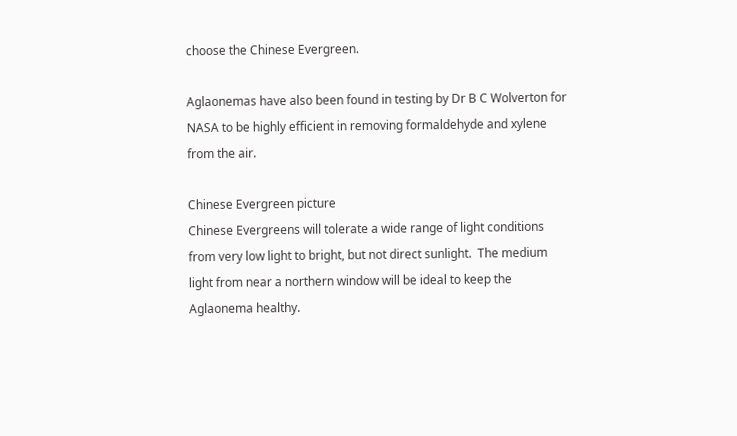choose the Chinese Evergreen.

Aglaonemas have also been found in testing by Dr B C Wolverton for NASA to be highly efficient in removing formaldehyde and xylene from the air.

Chinese Evergreen picture
Chinese Evergreens will tolerate a wide range of light conditions from very low light to bright, but not direct sunlight.  The medium light from near a northern window will be ideal to keep the Aglaonema healthy.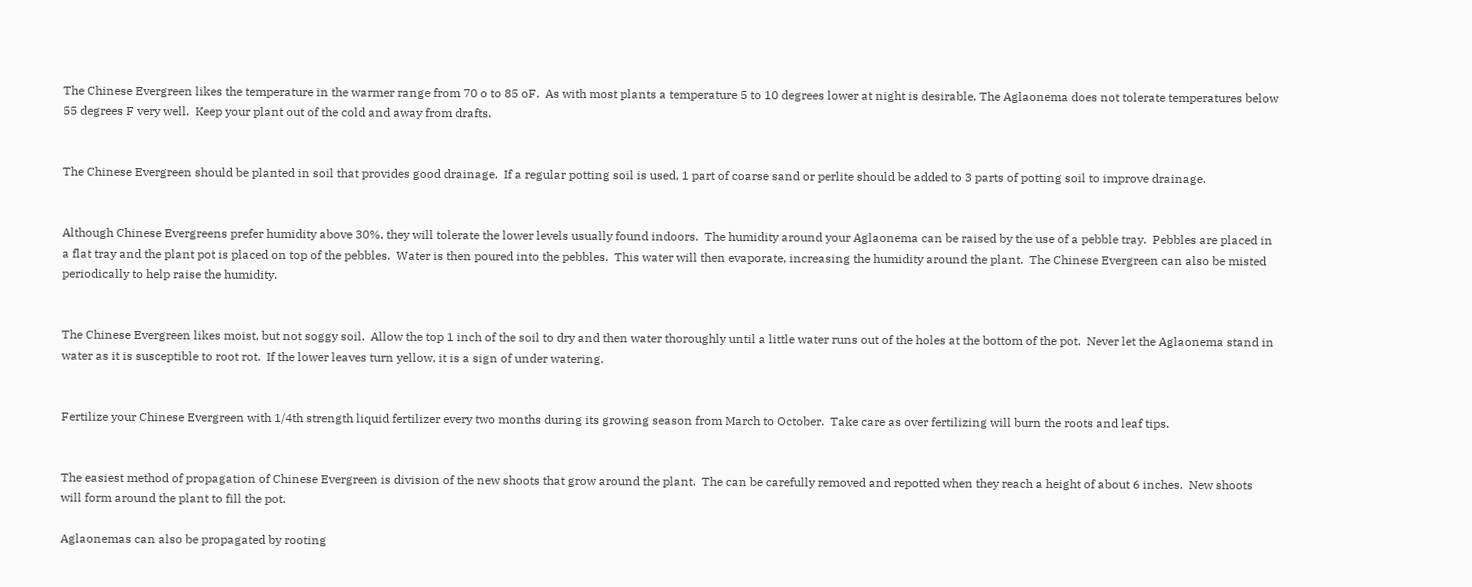The Chinese Evergreen likes the temperature in the warmer range from 70 o to 85 oF.  As with most plants a temperature 5 to 10 degrees lower at night is desirable. The Aglaonema does not tolerate temperatures below 55 degrees F very well.  Keep your plant out of the cold and away from drafts.


The Chinese Evergreen should be planted in soil that provides good drainage.  If a regular potting soil is used, 1 part of coarse sand or perlite should be added to 3 parts of potting soil to improve drainage.


Although Chinese Evergreens prefer humidity above 30%, they will tolerate the lower levels usually found indoors.  The humidity around your Aglaonema can be raised by the use of a pebble tray.  Pebbles are placed in a flat tray and the plant pot is placed on top of the pebbles.  Water is then poured into the pebbles.  This water will then evaporate, increasing the humidity around the plant.  The Chinese Evergreen can also be misted periodically to help raise the humidity.


The Chinese Evergreen likes moist, but not soggy soil.  Allow the top 1 inch of the soil to dry and then water thoroughly until a little water runs out of the holes at the bottom of the pot.  Never let the Aglaonema stand in water as it is susceptible to root rot.  If the lower leaves turn yellow, it is a sign of under watering.


Fertilize your Chinese Evergreen with 1/4th strength liquid fertilizer every two months during its growing season from March to October.  Take care as over fertilizing will burn the roots and leaf tips.


The easiest method of propagation of Chinese Evergreen is division of the new shoots that grow around the plant.  The can be carefully removed and repotted when they reach a height of about 6 inches.  New shoots will form around the plant to fill the pot.

Aglaonemas can also be propagated by rooting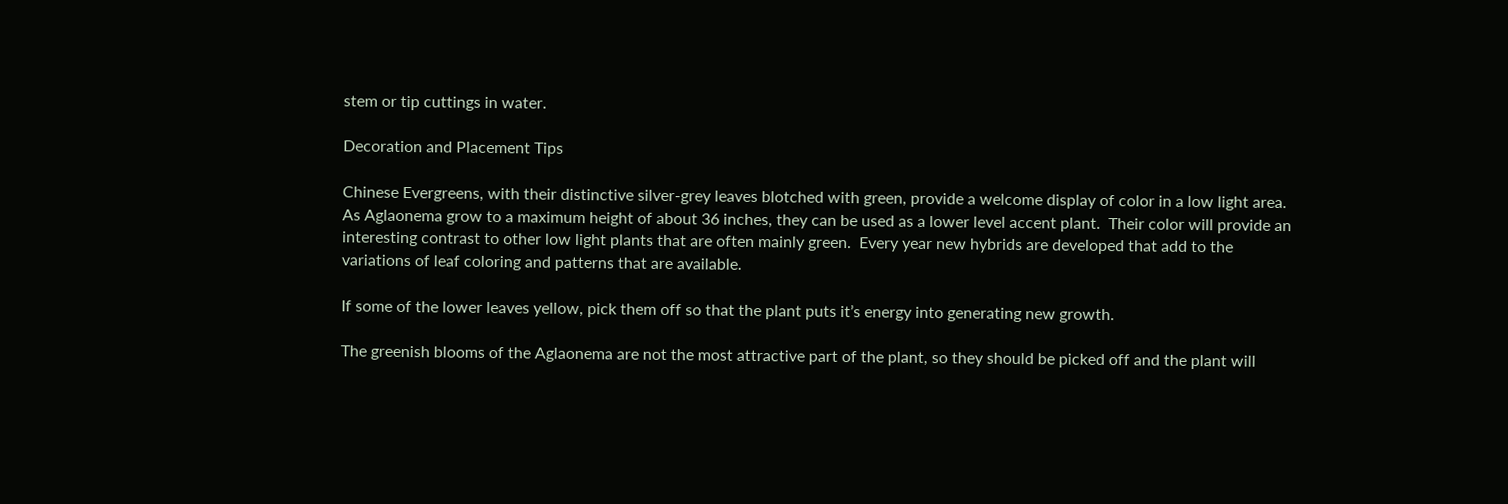stem or tip cuttings in water.

Decoration and Placement Tips

Chinese Evergreens, with their distinctive silver-grey leaves blotched with green, provide a welcome display of color in a low light area.  As Aglaonema grow to a maximum height of about 36 inches, they can be used as a lower level accent plant.  Their color will provide an interesting contrast to other low light plants that are often mainly green.  Every year new hybrids are developed that add to the variations of leaf coloring and patterns that are available.

If some of the lower leaves yellow, pick them off so that the plant puts it’s energy into generating new growth.

The greenish blooms of the Aglaonema are not the most attractive part of the plant, so they should be picked off and the plant will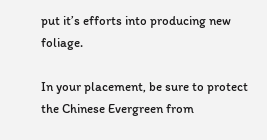put it’s efforts into producing new foliage.

In your placement, be sure to protect the Chinese Evergreen from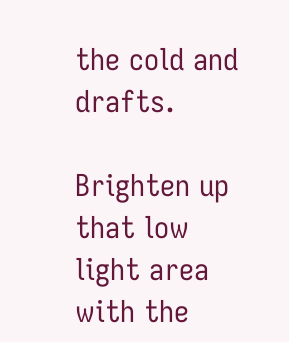the cold and drafts.

Brighten up that low light area with the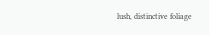lush, distinctive foliage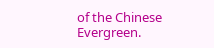of the Chinese Evergreen.